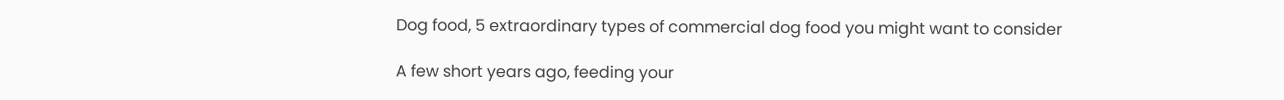Dog food, 5 extraordinary types of commercial dog food you might want to consider

A few short years ago, feeding your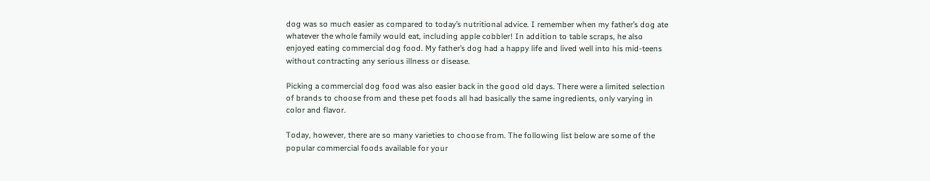dog was so much easier as compared to today’s nutritional advice. I remember when my father’s dog ate whatever the whole family would eat, including apple cobbler! In addition to table scraps, he also enjoyed eating commercial dog food. My father’s dog had a happy life and lived well into his mid-teens without contracting any serious illness or disease.

Picking a commercial dog food was also easier back in the good old days. There were a limited selection of brands to choose from and these pet foods all had basically the same ingredients, only varying in color and flavor.

Today, however, there are so many varieties to choose from. The following list below are some of the popular commercial foods available for your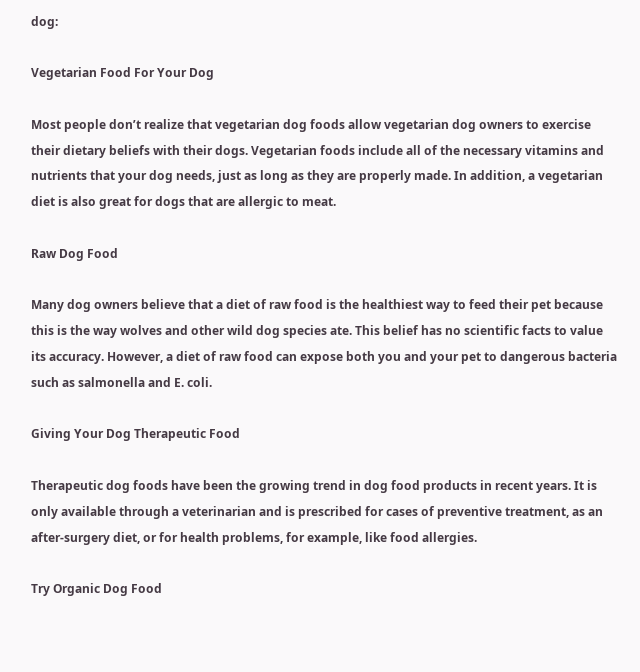dog:

Vegetarian Food For Your Dog

Most people don’t realize that vegetarian dog foods allow vegetarian dog owners to exercise their dietary beliefs with their dogs. Vegetarian foods include all of the necessary vitamins and nutrients that your dog needs, just as long as they are properly made. In addition, a vegetarian diet is also great for dogs that are allergic to meat.

Raw Dog Food

Many dog owners believe that a diet of raw food is the healthiest way to feed their pet because this is the way wolves and other wild dog species ate. This belief has no scientific facts to value its accuracy. However, a diet of raw food can expose both you and your pet to dangerous bacteria such as salmonella and E. coli.

Giving Your Dog Therapeutic Food

Therapeutic dog foods have been the growing trend in dog food products in recent years. It is only available through a veterinarian and is prescribed for cases of preventive treatment, as an after-surgery diet, or for health problems, for example, like food allergies.

Try Organic Dog Food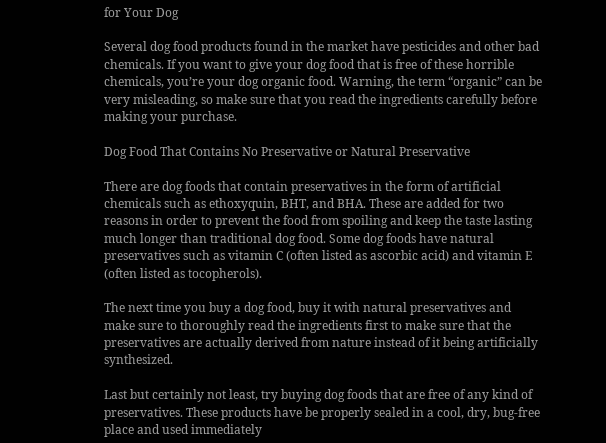for Your Dog

Several dog food products found in the market have pesticides and other bad chemicals. If you want to give your dog food that is free of these horrible chemicals, you’re your dog organic food. Warning, the term “organic” can be very misleading, so make sure that you read the ingredients carefully before making your purchase.

Dog Food That Contains No Preservative or Natural Preservative

There are dog foods that contain preservatives in the form of artificial chemicals such as ethoxyquin, BHT, and BHA. These are added for two reasons in order to prevent the food from spoiling and keep the taste lasting much longer than traditional dog food. Some dog foods have natural preservatives such as vitamin C (often listed as ascorbic acid) and vitamin E (often listed as tocopherols).

The next time you buy a dog food, buy it with natural preservatives and make sure to thoroughly read the ingredients first to make sure that the preservatives are actually derived from nature instead of it being artificially synthesized.

Last but certainly not least, try buying dog foods that are free of any kind of preservatives. These products have be properly sealed in a cool, dry, bug-free place and used immediately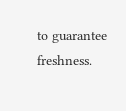to guarantee freshness.